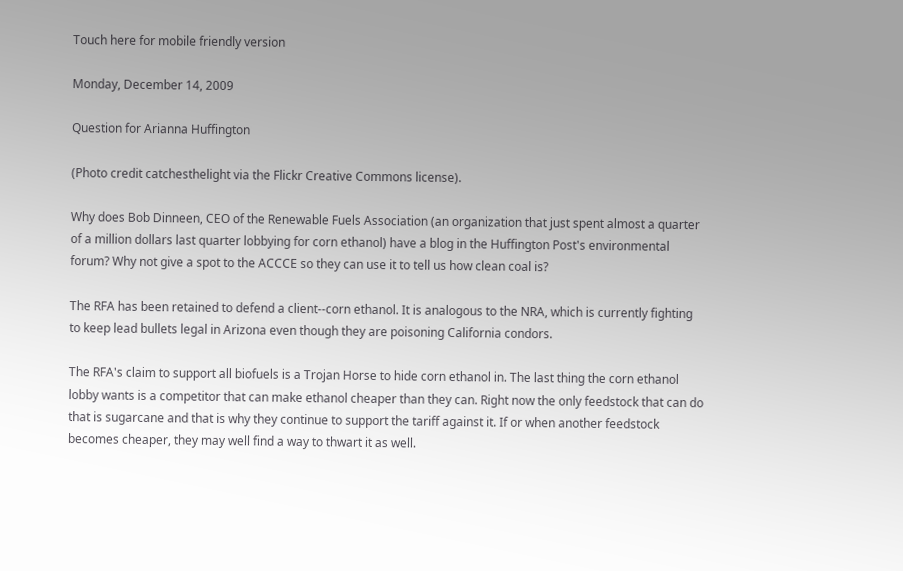Touch here for mobile friendly version

Monday, December 14, 2009

Question for Arianna Huffington

(Photo credit catchesthelight via the Flickr Creative Commons license).

Why does Bob Dinneen, CEO of the Renewable Fuels Association (an organization that just spent almost a quarter of a million dollars last quarter lobbying for corn ethanol) have a blog in the Huffington Post's environmental forum? Why not give a spot to the ACCCE so they can use it to tell us how clean coal is?

The RFA has been retained to defend a client--corn ethanol. It is analogous to the NRA, which is currently fighting to keep lead bullets legal in Arizona even though they are poisoning California condors.

The RFA's claim to support all biofuels is a Trojan Horse to hide corn ethanol in. The last thing the corn ethanol lobby wants is a competitor that can make ethanol cheaper than they can. Right now the only feedstock that can do that is sugarcane and that is why they continue to support the tariff against it. If or when another feedstock becomes cheaper, they may well find a way to thwart it as well.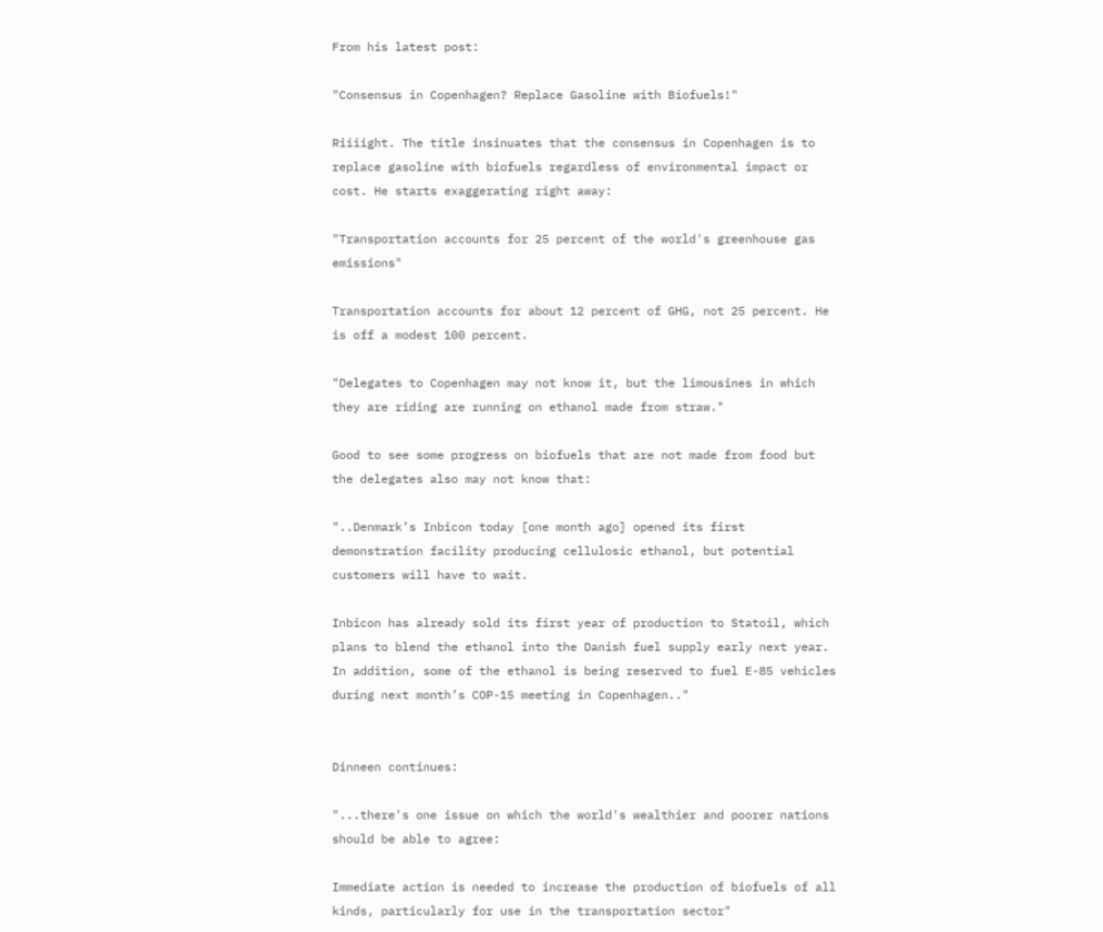From his latest post:

"Consensus in Copenhagen? Replace Gasoline with Biofuels!"

Riiiight. The title insinuates that the consensus in Copenhagen is to replace gasoline with biofuels regardless of environmental impact or cost. He starts exaggerating right away:

"Transportation accounts for 25 percent of the world's greenhouse gas emissions"

Transportation accounts for about 12 percent of GHG, not 25 percent. He is off a modest 100 percent.

"Delegates to Copenhagen may not know it, but the limousines in which they are riding are running on ethanol made from straw."

Good to see some progress on biofuels that are not made from food but the delegates also may not know that:

"..Denmark’s Inbicon today [one month ago] opened its first demonstration facility producing cellulosic ethanol, but potential customers will have to wait.

Inbicon has already sold its first year of production to Statoil, which plans to blend the ethanol into the Danish fuel supply early next year. In addition, some of the ethanol is being reserved to fuel E-85 vehicles during next month’s COP-15 meeting in Copenhagen.."


Dinneen continues:

"...there's one issue on which the world's wealthier and poorer nations should be able to agree:

Immediate action is needed to increase the production of biofuels of all kinds, particularly for use in the transportation sector"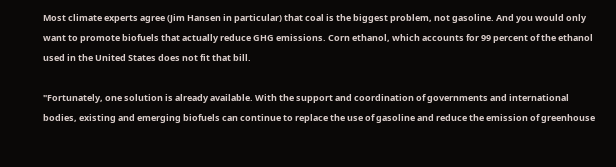Most climate experts agree (Jim Hansen in particular) that coal is the biggest problem, not gasoline. And you would only want to promote biofuels that actually reduce GHG emissions. Corn ethanol, which accounts for 99 percent of the ethanol used in the United States does not fit that bill.

"Fortunately, one solution is already available. With the support and coordination of governments and international bodies, existing and emerging biofuels can continue to replace the use of gasoline and reduce the emission of greenhouse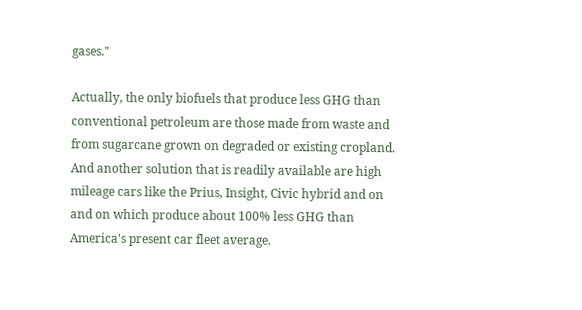gases."

Actually, the only biofuels that produce less GHG than conventional petroleum are those made from waste and from sugarcane grown on degraded or existing cropland. And another solution that is readily available are high mileage cars like the Prius, Insight, Civic hybrid and on and on which produce about 100% less GHG than America's present car fleet average.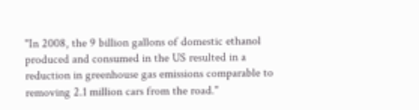"In 2008, the 9 billion gallons of domestic ethanol produced and consumed in the US resulted in a reduction in greenhouse gas emissions comparable to removing 2.1 million cars from the road."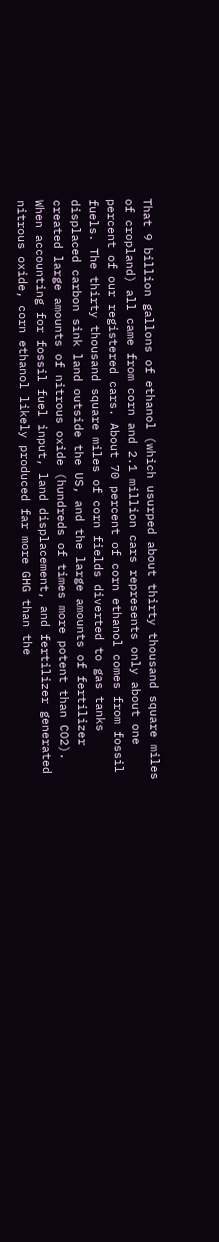That 9 billion gallons of ethanol (which usurped about thirty thousand square miles of cropland) all came from corn and 2.1 million cars represents only about one percent of our registered cars. About 70 percent of corn ethanol comes from fossil fuels. The thirty thousand square miles of corn fields diverted to gas tanks displaced carbon sink land outside the US, and the large amounts of fertilizer created large amounts of nitrous oxide (hundreds of times more potent than CO2). When accounting for fossil fuel input, land displacement, and fertilizer generated nitrous oxide, corn ethanol likely produced far more GHG than the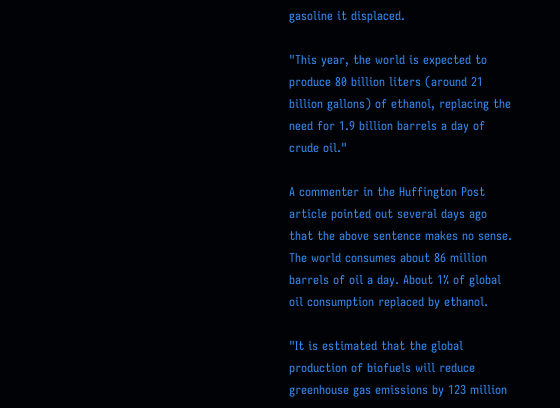gasoline it displaced.

"This year, the world is expected to produce 80 billion liters (around 21 billion gallons) of ethanol, replacing the need for 1.9 billion barrels a day of crude oil."

A commenter in the Huffington Post article pointed out several days ago that the above sentence makes no sense. The world consumes about 86 million barrels of oil a day. About 1% of global oil consumption replaced by ethanol.

"It is estimated that the global production of biofuels will reduce greenhouse gas emissions by 123 million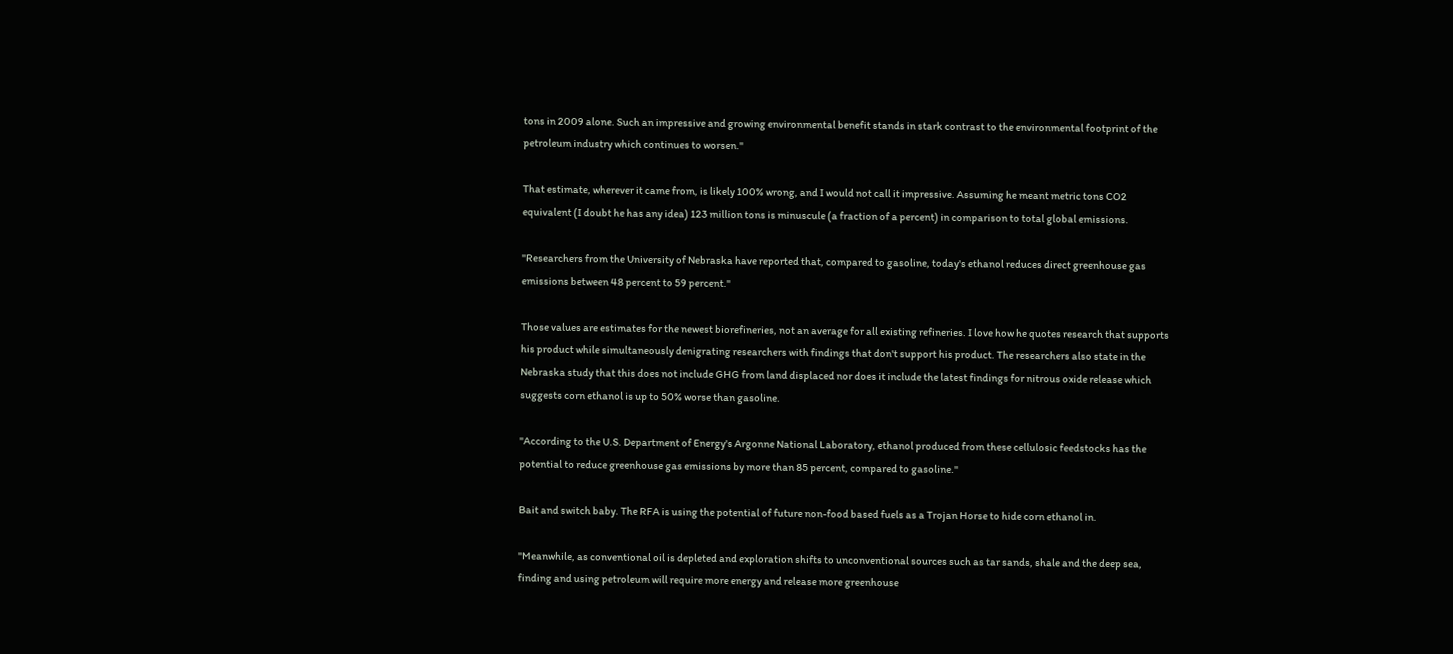tons in 2009 alone. Such an impressive and growing environmental benefit stands in stark contrast to the environmental footprint of the petroleum industry which continues to worsen."

That estimate, wherever it came from, is likely 100% wrong, and I would not call it impressive. Assuming he meant metric tons CO2 equivalent (I doubt he has any idea) 123 million tons is minuscule (a fraction of a percent) in comparison to total global emissions.

"Researchers from the University of Nebraska have reported that, compared to gasoline, today's ethanol reduces direct greenhouse gas emissions between 48 percent to 59 percent."

Those values are estimates for the newest biorefineries, not an average for all existing refineries. I love how he quotes research that supports his product while simultaneously denigrating researchers with findings that don't support his product. The researchers also state in the Nebraska study that this does not include GHG from land displaced nor does it include the latest findings for nitrous oxide release which suggests corn ethanol is up to 50% worse than gasoline.

"According to the U.S. Department of Energy's Argonne National Laboratory, ethanol produced from these cellulosic feedstocks has the potential to reduce greenhouse gas emissions by more than 85 percent, compared to gasoline."

Bait and switch baby. The RFA is using the potential of future non-food based fuels as a Trojan Horse to hide corn ethanol in.

"Meanwhile, as conventional oil is depleted and exploration shifts to unconventional sources such as tar sands, shale and the deep sea, finding and using petroleum will require more energy and release more greenhouse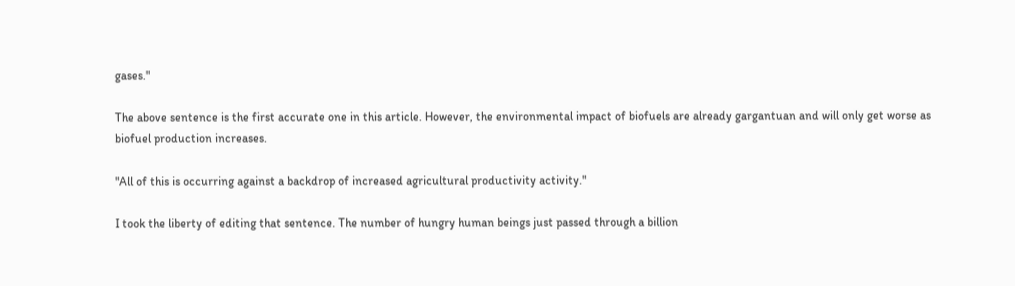gases."

The above sentence is the first accurate one in this article. However, the environmental impact of biofuels are already gargantuan and will only get worse as biofuel production increases.

"All of this is occurring against a backdrop of increased agricultural productivity activity."

I took the liberty of editing that sentence. The number of hungry human beings just passed through a billion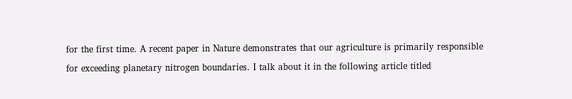for the first time. A recent paper in Nature demonstrates that our agriculture is primarily responsible for exceeding planetary nitrogen boundaries. I talk about it in the following article titled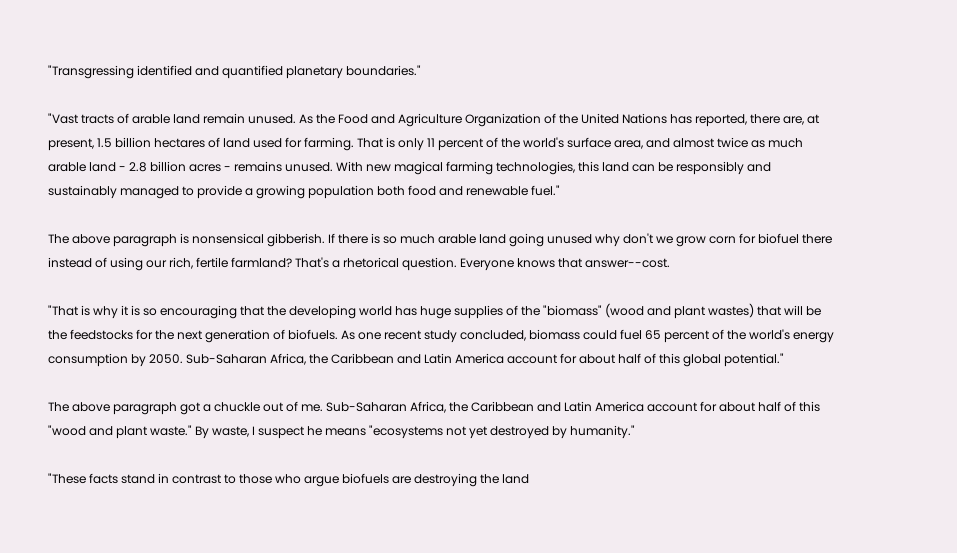"Transgressing identified and quantified planetary boundaries."

"Vast tracts of arable land remain unused. As the Food and Agriculture Organization of the United Nations has reported, there are, at present, 1.5 billion hectares of land used for farming. That is only 11 percent of the world's surface area, and almost twice as much arable land - 2.8 billion acres - remains unused. With new magical farming technologies, this land can be responsibly and sustainably managed to provide a growing population both food and renewable fuel."

The above paragraph is nonsensical gibberish. If there is so much arable land going unused why don't we grow corn for biofuel there instead of using our rich, fertile farmland? That's a rhetorical question. Everyone knows that answer--cost.

"That is why it is so encouraging that the developing world has huge supplies of the "biomass" (wood and plant wastes) that will be the feedstocks for the next generation of biofuels. As one recent study concluded, biomass could fuel 65 percent of the world's energy consumption by 2050. Sub-Saharan Africa, the Caribbean and Latin America account for about half of this global potential."

The above paragraph got a chuckle out of me. Sub-Saharan Africa, the Caribbean and Latin America account for about half of this "wood and plant waste." By waste, I suspect he means "ecosystems not yet destroyed by humanity."

"These facts stand in contrast to those who argue biofuels are destroying the land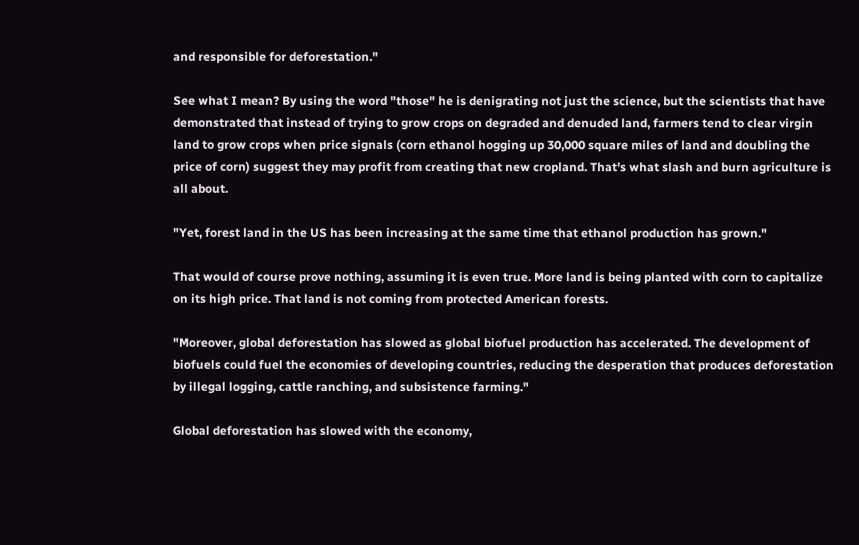and responsible for deforestation."

See what I mean? By using the word "those" he is denigrating not just the science, but the scientists that have demonstrated that instead of trying to grow crops on degraded and denuded land, farmers tend to clear virgin land to grow crops when price signals (corn ethanol hogging up 30,000 square miles of land and doubling the price of corn) suggest they may profit from creating that new cropland. That's what slash and burn agriculture is all about.

"Yet, forest land in the US has been increasing at the same time that ethanol production has grown."

That would of course prove nothing, assuming it is even true. More land is being planted with corn to capitalize on its high price. That land is not coming from protected American forests.

"Moreover, global deforestation has slowed as global biofuel production has accelerated. The development of biofuels could fuel the economies of developing countries, reducing the desperation that produces deforestation by illegal logging, cattle ranching, and subsistence farming."

Global deforestation has slowed with the economy,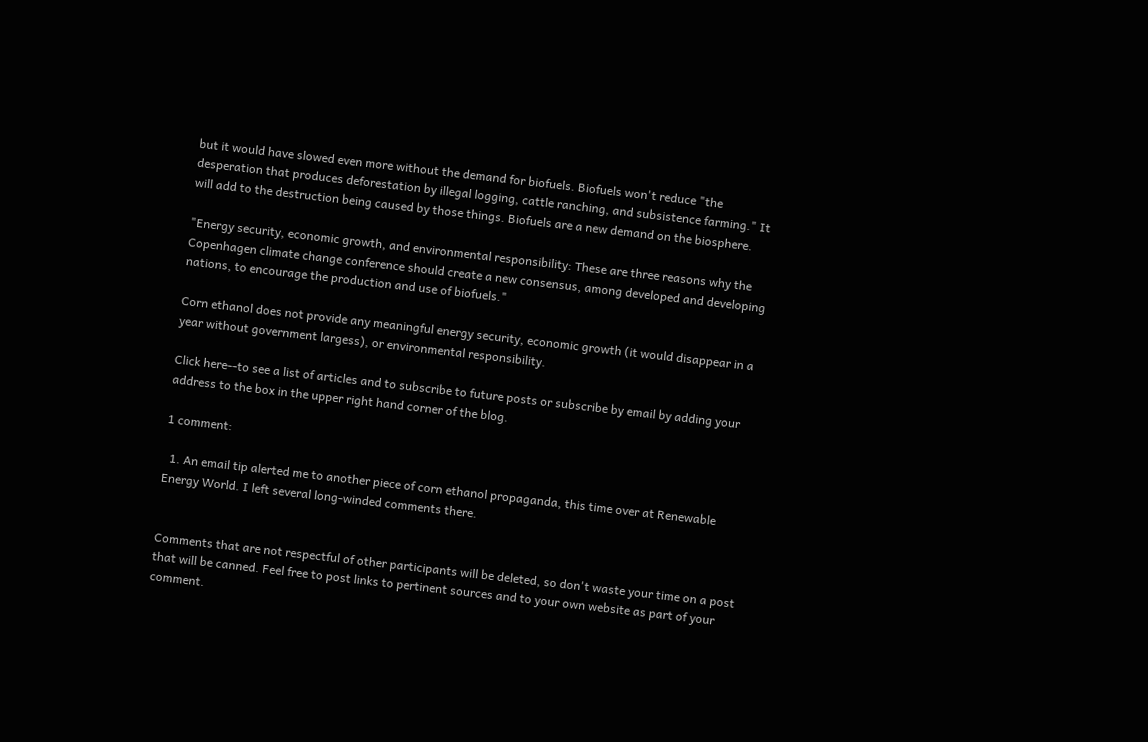but it would have slowed even more without the demand for biofuels. Biofuels won't reduce "the desperation that produces deforestation by illegal logging, cattle ranching, and subsistence farming." It will add to the destruction being caused by those things. Biofuels are a new demand on the biosphere.

"Energy security, economic growth, and environmental responsibility: These are three reasons why the Copenhagen climate change conference should create a new consensus, among developed and developing nations, to encourage the production and use of biofuels."

Corn ethanol does not provide any meaningful energy security, economic growth (it would disappear in a year without government largess), or environmental responsibility.

Click here--to see a list of articles and to subscribe to future posts or subscribe by email by adding your address to the box in the upper right hand corner of the blog.

1 comment:

  1. An email tip alerted me to another piece of corn ethanol propaganda, this time over at Renewable Energy World. I left several long-winded comments there.


Comments that are not respectful of other participants will be deleted, so don't waste your time on a post that will be canned. Feel free to post links to pertinent sources and to your own website as part of your comment.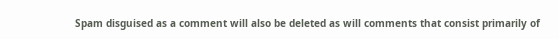Spam disguised as a comment will also be deleted as will comments that consist primarily of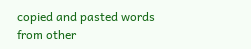copied and pasted words from other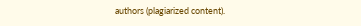authors (plagiarized content).